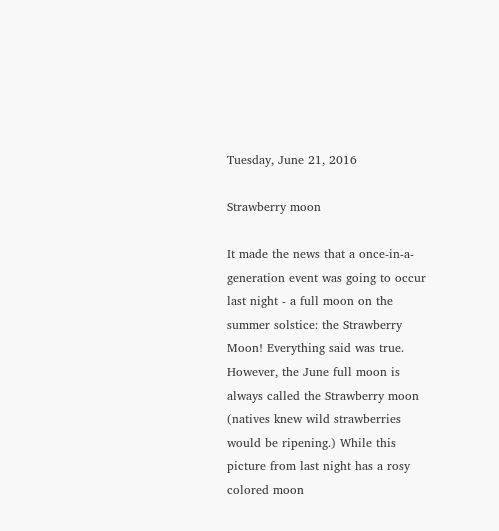Tuesday, June 21, 2016

Strawberry moon

It made the news that a once-in-a-generation event was going to occur last night - a full moon on the summer solstice: the Strawberry Moon! Everything said was true. However, the June full moon is always called the Strawberry moon (natives knew wild strawberries would be ripening.) While this picture from last night has a rosy colored moon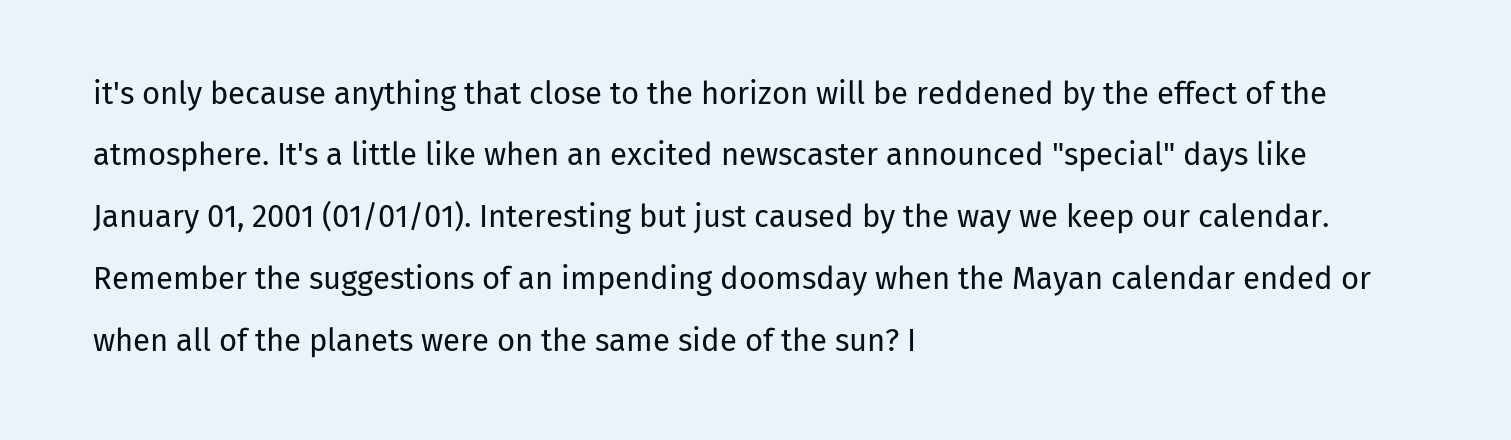it's only because anything that close to the horizon will be reddened by the effect of the atmosphere. It's a little like when an excited newscaster announced "special" days like January 01, 2001 (01/01/01). Interesting but just caused by the way we keep our calendar. Remember the suggestions of an impending doomsday when the Mayan calendar ended or when all of the planets were on the same side of the sun? I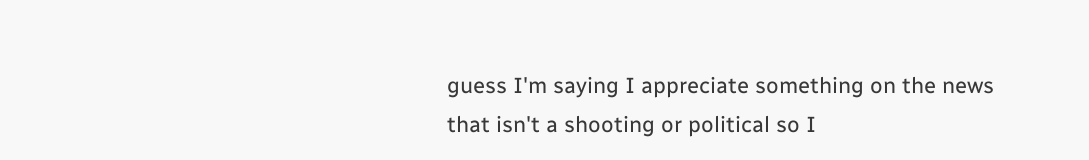guess I'm saying I appreciate something on the news that isn't a shooting or political so I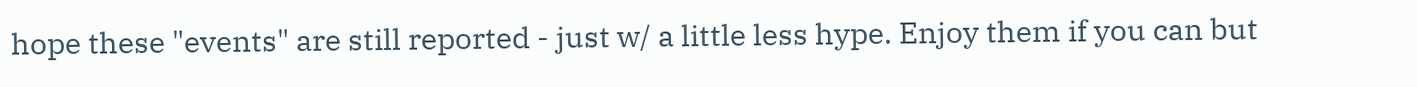hope these "events" are still reported - just w/ a little less hype. Enjoy them if you can but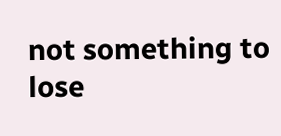not something to lose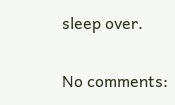sleep over.

No comments: